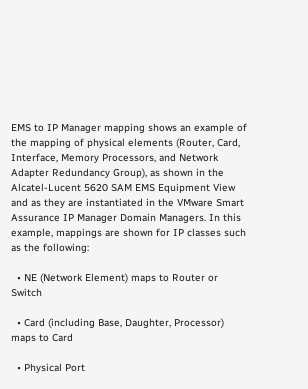EMS to IP Manager mapping shows an example of the mapping of physical elements (Router, Card, Interface, Memory Processors, and Network Adapter Redundancy Group), as shown in the Alcatel-Lucent 5620 SAM EMS Equipment View and as they are instantiated in the VMware Smart Assurance IP Manager Domain Managers. In this example, mappings are shown for IP classes such as the following:

  • NE (Network Element) maps to Router or Switch

  • Card (including Base, Daughter, Processor) maps to Card

  • Physical Port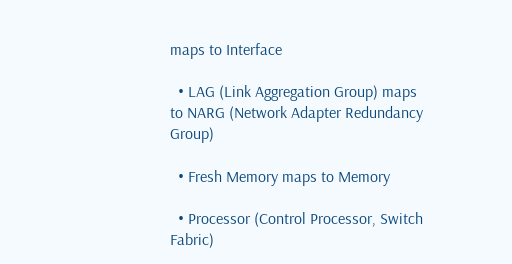maps to Interface

  • LAG (Link Aggregation Group) maps to NARG (Network Adapter Redundancy Group)

  • Fresh Memory maps to Memory

  • Processor (Control Processor, Switch Fabric)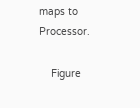maps to Processor.

    Figure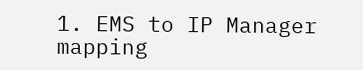1. EMS to IP Manager mapping